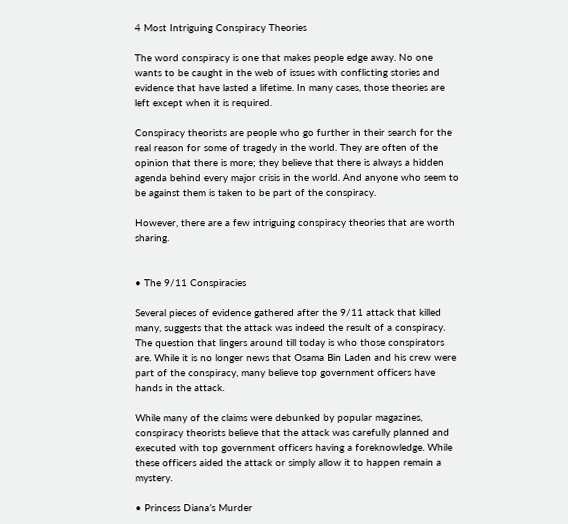4 Most Intriguing Conspiracy Theories

The word conspiracy is one that makes people edge away. No one wants to be caught in the web of issues with conflicting stories and evidence that have lasted a lifetime. In many cases, those theories are left except when it is required.

Conspiracy theorists are people who go further in their search for the real reason for some of tragedy in the world. They are often of the opinion that there is more; they believe that there is always a hidden agenda behind every major crisis in the world. And anyone who seem to be against them is taken to be part of the conspiracy.

However, there are a few intriguing conspiracy theories that are worth sharing.


• The 9/11 Conspiracies

Several pieces of evidence gathered after the 9/11 attack that killed many, suggests that the attack was indeed the result of a conspiracy. The question that lingers around till today is who those conspirators are. While it is no longer news that Osama Bin Laden and his crew were part of the conspiracy, many believe top government officers have hands in the attack.

While many of the claims were debunked by popular magazines, conspiracy theorists believe that the attack was carefully planned and executed with top government officers having a foreknowledge. While these officers aided the attack or simply allow it to happen remain a mystery.

• Princess Diana’s Murder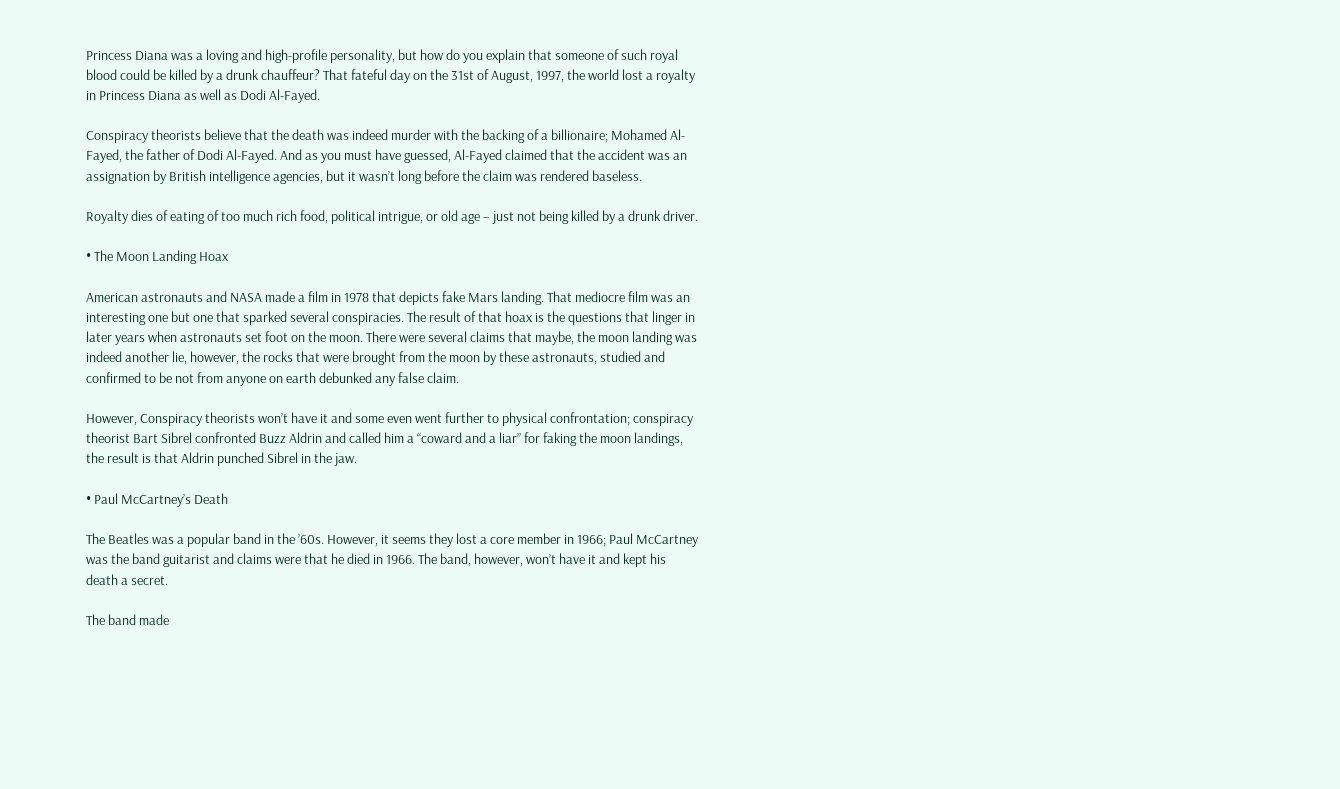Princess Diana was a loving and high-profile personality, but how do you explain that someone of such royal blood could be killed by a drunk chauffeur? That fateful day on the 31st of August, 1997, the world lost a royalty in Princess Diana as well as Dodi Al-Fayed.

Conspiracy theorists believe that the death was indeed murder with the backing of a billionaire; Mohamed Al-Fayed, the father of Dodi Al-Fayed. And as you must have guessed, Al-Fayed claimed that the accident was an assignation by British intelligence agencies, but it wasn’t long before the claim was rendered baseless.

Royalty dies of eating of too much rich food, political intrigue, or old age – just not being killed by a drunk driver.

• The Moon Landing Hoax

American astronauts and NASA made a film in 1978 that depicts fake Mars landing. That mediocre film was an interesting one but one that sparked several conspiracies. The result of that hoax is the questions that linger in later years when astronauts set foot on the moon. There were several claims that maybe, the moon landing was indeed another lie, however, the rocks that were brought from the moon by these astronauts, studied and confirmed to be not from anyone on earth debunked any false claim.

However, Conspiracy theorists won’t have it and some even went further to physical confrontation; conspiracy theorist Bart Sibrel confronted Buzz Aldrin and called him a “coward and a liar” for faking the moon landings, the result is that Aldrin punched Sibrel in the jaw.

• Paul McCartney’s Death

The Beatles was a popular band in the ’60s. However, it seems they lost a core member in 1966; Paul McCartney was the band guitarist and claims were that he died in 1966. The band, however, won’t have it and kept his death a secret.

The band made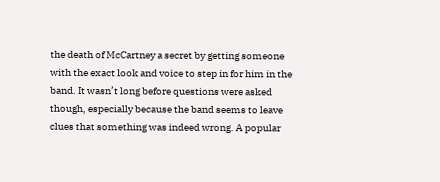the death of McCartney a secret by getting someone with the exact look and voice to step in for him in the band. It wasn’t long before questions were asked though, especially because the band seems to leave clues that something was indeed wrong. A popular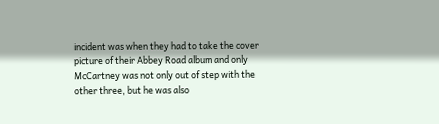incident was when they had to take the cover picture of their Abbey Road album and only McCartney was not only out of step with the other three, but he was also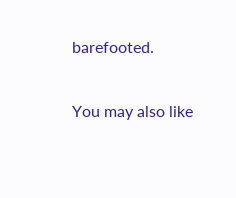barefooted.

You may also like